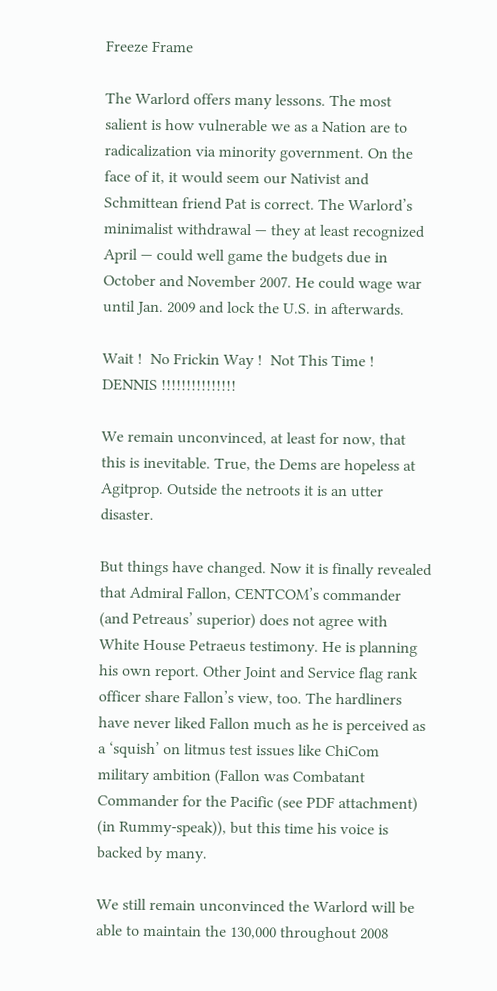Freeze Frame

The Warlord offers many lessons. The most salient is how vulnerable we as a Nation are to radicalization via minority government. On the face of it, it would seem our Nativist and Schmittean friend Pat is correct. The Warlord’s minimalist withdrawal — they at least recognized April — could well game the budgets due in October and November 2007. He could wage war until Jan. 2009 and lock the U.S. in afterwards.

Wait !  No Frickin Way !  Not This Time !  DENNIS !!!!!!!!!!!!!!!

We remain unconvinced, at least for now, that this is inevitable. True, the Dems are hopeless at Agitprop. Outside the netroots it is an utter disaster.

But things have changed. Now it is finally revealed that Admiral Fallon, CENTCOM’s commander (and Petreaus’ superior) does not agree with White House Petraeus testimony. He is planning his own report. Other Joint and Service flag rank officer share Fallon’s view, too. The hardliners have never liked Fallon much as he is perceived as a ‘squish’ on litmus test issues like ChiCom military ambition (Fallon was Combatant Commander for the Pacific (see PDF attachment) (in Rummy-speak)), but this time his voice is backed by many.

We still remain unconvinced the Warlord will be able to maintain the 130,000 throughout 2008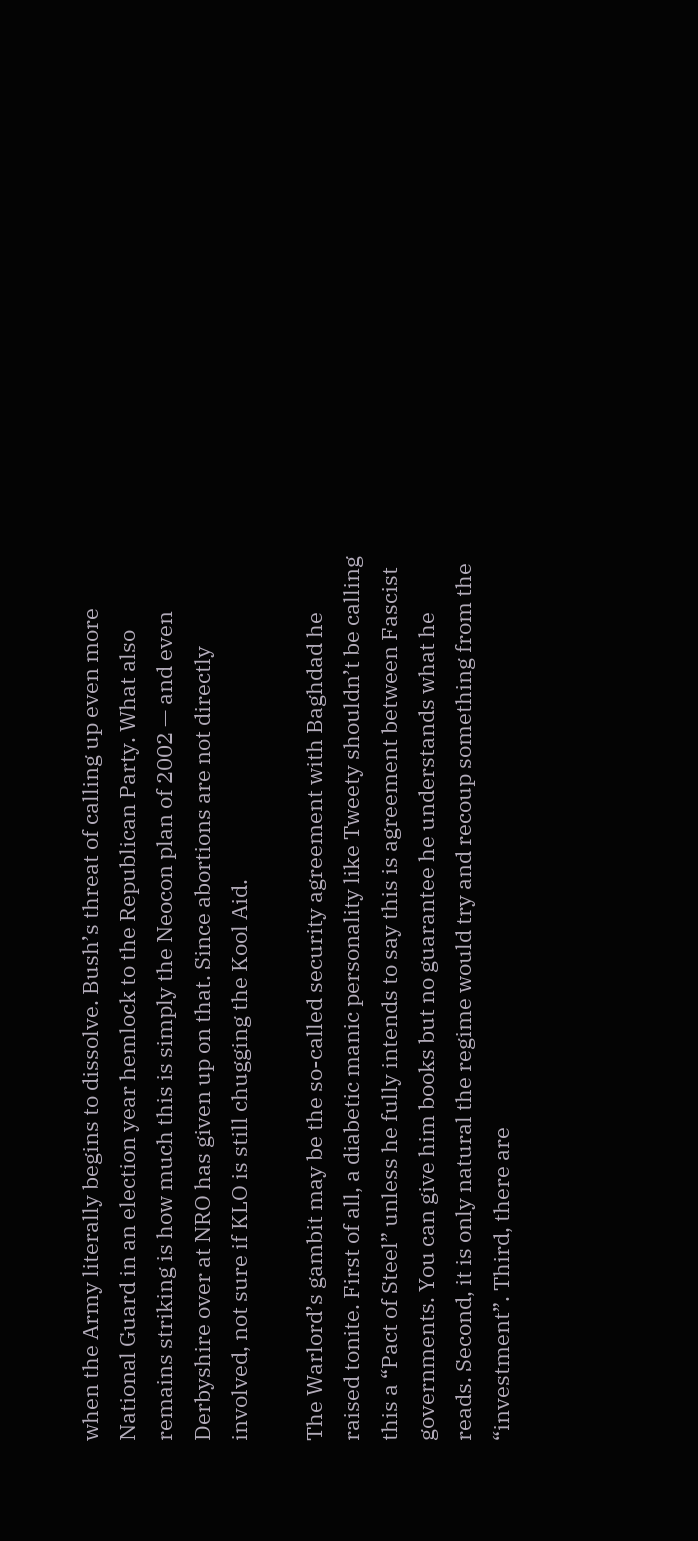when the Army literally begins to dissolve. Bush’s threat of calling up even more National Guard in an election year hemlock to the Republican Party. What also remains striking is how much this is simply the Neocon plan of 2002 — and even Derbyshire over at NRO has given up on that. Since abortions are not directly involved, not sure if KLO is still chugging the Kool Aid.

The Warlord’s gambit may be the so-called security agreement with Baghdad he raised tonite. First of all, a diabetic manic personality like Tweety shouldn’t be calling this a “Pact of Steel” unless he fully intends to say this is agreement between Fascist governments. You can give him books but no guarantee he understands what he reads. Second, it is only natural the regime would try and recoup something from the “investment”. Third, there are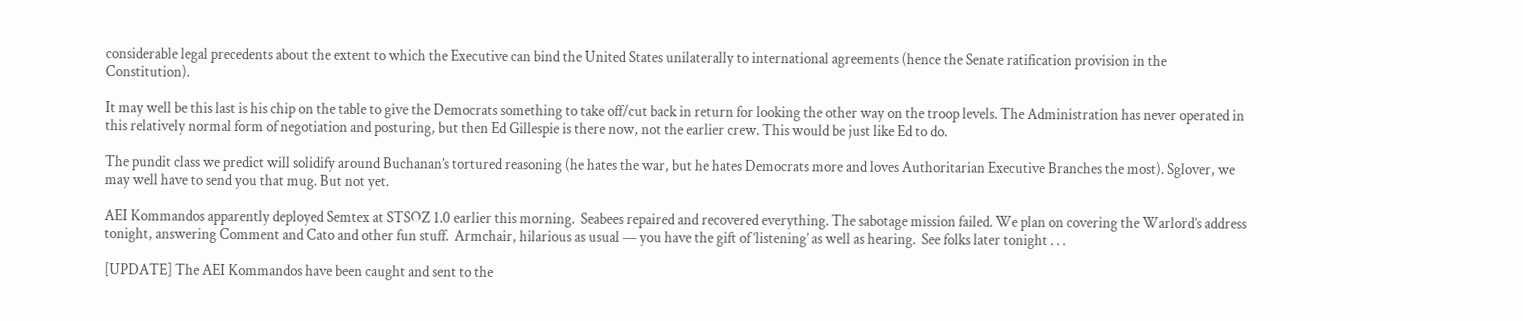considerable legal precedents about the extent to which the Executive can bind the United States unilaterally to international agreements (hence the Senate ratification provision in the Constitution).

It may well be this last is his chip on the table to give the Democrats something to take off/cut back in return for looking the other way on the troop levels. The Administration has never operated in this relatively normal form of negotiation and posturing, but then Ed Gillespie is there now, not the earlier crew. This would be just like Ed to do.

The pundit class we predict will solidify around Buchanan’s tortured reasoning (he hates the war, but he hates Democrats more and loves Authoritarian Executive Branches the most). Sglover, we may well have to send you that mug. But not yet.

AEI Kommandos apparently deployed Semtex at STSOZ 1.0 earlier this morning.  Seabees repaired and recovered everything. The sabotage mission failed. We plan on covering the Warlord’s address tonight, answering Comment and Cato and other fun stuff.  Armchair, hilarious as usual — you have the gift of ‘listening’ as well as hearing.  See folks later tonight . . .

[UPDATE] The AEI Kommandos have been caught and sent to the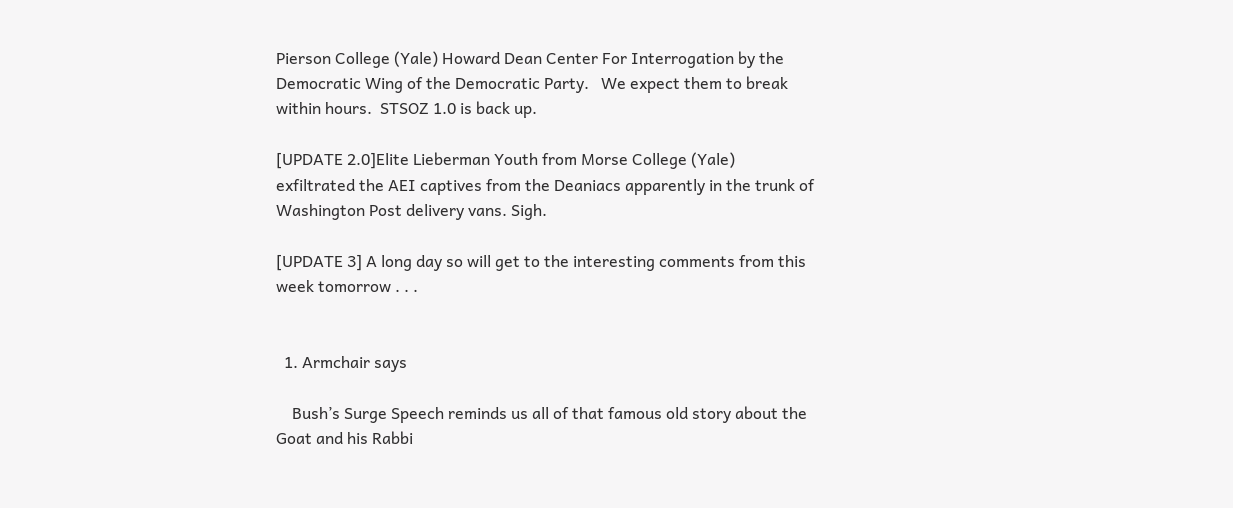Pierson College (Yale) Howard Dean Center For Interrogation by the Democratic Wing of the Democratic Party.   We expect them to break within hours.  STSOZ 1.0 is back up.

[UPDATE 2.0]Elite Lieberman Youth from Morse College (Yale) exfiltrated the AEI captives from the Deaniacs apparently in the trunk of Washington Post delivery vans. Sigh.

[UPDATE 3] A long day so will get to the interesting comments from this week tomorrow . . .


  1. Armchair says

    Bush’s Surge Speech reminds us all of that famous old story about the Goat and his Rabbi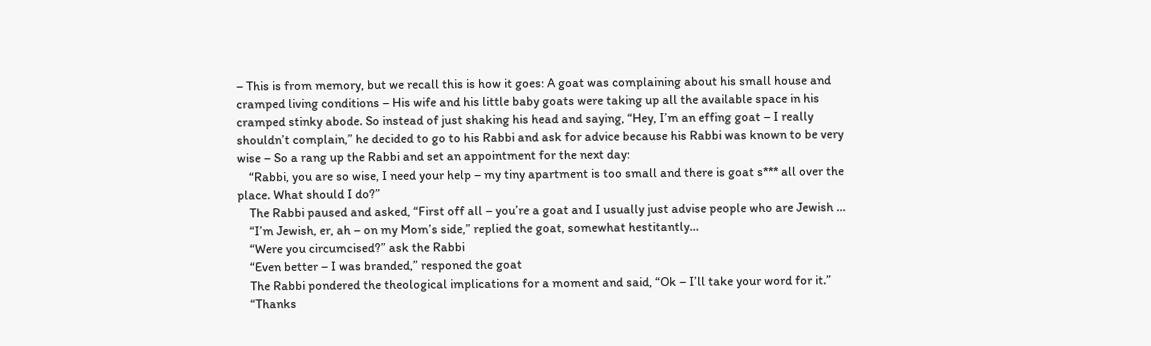– This is from memory, but we recall this is how it goes: A goat was complaining about his small house and cramped living conditions – His wife and his little baby goats were taking up all the available space in his cramped stinky abode. So instead of just shaking his head and saying, “Hey, I’m an effing goat – I really shouldn’t complain,” he decided to go to his Rabbi and ask for advice because his Rabbi was known to be very wise – So a rang up the Rabbi and set an appointment for the next day:
    “Rabbi, you are so wise, I need your help – my tiny apartment is too small and there is goat s*** all over the place. What should I do?”
    The Rabbi paused and asked, “First off all – you’re a goat and I usually just advise people who are Jewish …
    “I’m Jewish, er, ah – on my Mom’s side,” replied the goat, somewhat hestitantly…
    “Were you circumcised?” ask the Rabbi
    “Even better – I was branded,” responed the goat
    The Rabbi pondered the theological implications for a moment and said, “Ok – I’ll take your word for it.”
    “Thanks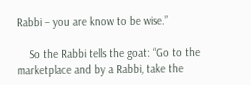Rabbi – you are know to be wise.”

    So the Rabbi tells the goat: “Go to the marketplace and by a Rabbi, take the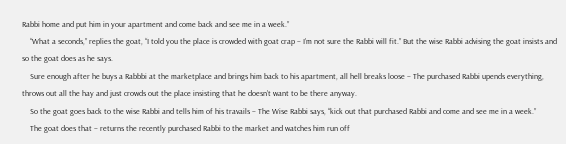Rabbi home and put him in your apartment and come back and see me in a week.”
    “What a seconds,” replies the goat, “I told you the place is crowded with goat crap – I’m not sure the Rabbi will fit.” But the wise Rabbi advising the goat insists and so the goat does as he says.
    Sure enough after he buys a Rabbbi at the marketplace and brings him back to his apartment, all hell breaks loose – The purchased Rabbi upends everything, throws out all the hay and just crowds out the place insisting that he doesn’t want to be there anyway.
    So the goat goes back to the wise Rabbi and tells him of his travails – The Wise Rabbi says, “kick out that purchased Rabbi and come and see me in a week.”
    The goat does that – returns the recently purchased Rabbi to the market and watches him run off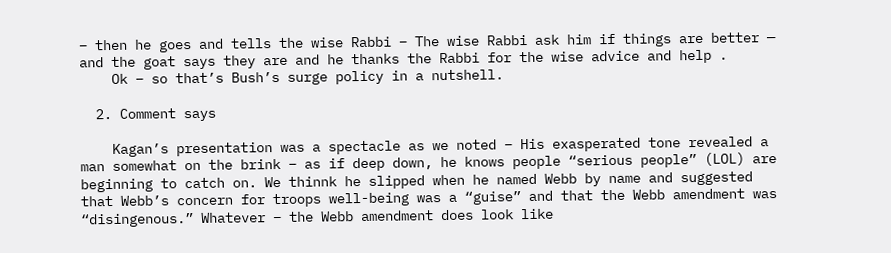– then he goes and tells the wise Rabbi – The wise Rabbi ask him if things are better — and the goat says they are and he thanks the Rabbi for the wise advice and help .
    Ok – so that’s Bush’s surge policy in a nutshell.

  2. Comment says

    Kagan’s presentation was a spectacle as we noted – His exasperated tone revealed a man somewhat on the brink – as if deep down, he knows people “serious people” (LOL) are beginning to catch on. We thinnk he slipped when he named Webb by name and suggested that Webb’s concern for troops well-being was a “guise” and that the Webb amendment was “disingenous.” Whatever – the Webb amendment does look like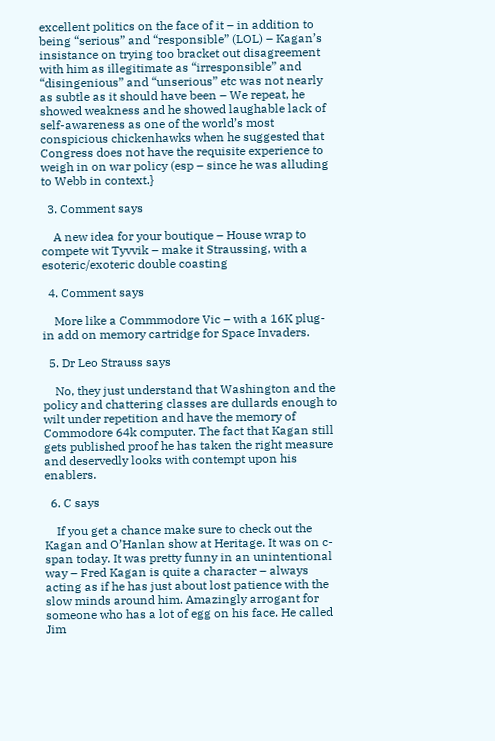excellent politics on the face of it – in addition to being “serious” and “responsible” (LOL) – Kagan’s insistance on trying too bracket out disagreement with him as illegitimate as “irresponsible” and “disingenious” and “unserious” etc was not nearly as subtle as it should have been – We repeat, he showed weakness and he showed laughable lack of self-awareness as one of the world’s most conspicious chickenhawks when he suggested that Congress does not have the requisite experience to weigh in on war policy (esp – since he was alluding to Webb in context.}

  3. Comment says

    A new idea for your boutique – House wrap to compete wit Tyvvik – make it Straussing, with a esoteric/exoteric double coasting

  4. Comment says

    More like a Commmodore Vic – with a 16K plug-in add on memory cartridge for Space Invaders.

  5. Dr Leo Strauss says

    No, they just understand that Washington and the policy and chattering classes are dullards enough to wilt under repetition and have the memory of Commodore 64k computer. The fact that Kagan still gets published proof he has taken the right measure and deservedly looks with contempt upon his enablers.

  6. C says

    If you get a chance make sure to check out the Kagan and O’Hanlan show at Heritage. It was on c-span today. It was pretty funny in an unintentional way – Fred Kagan is quite a character – always acting as if he has just about lost patience with the slow minds around him. Amazingly arrogant for someone who has a lot of egg on his face. He called Jim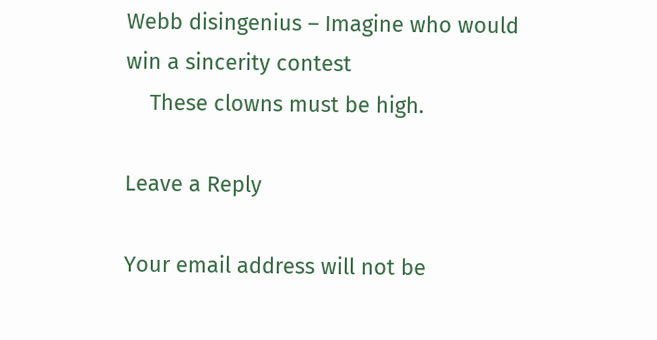Webb disingenius – Imagine who would win a sincerity contest
    These clowns must be high.

Leave a Reply

Your email address will not be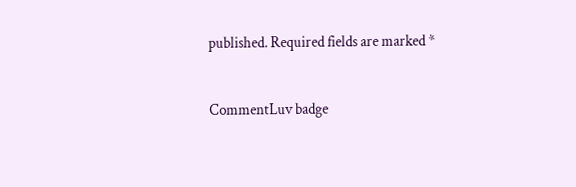published. Required fields are marked *


CommentLuv badge